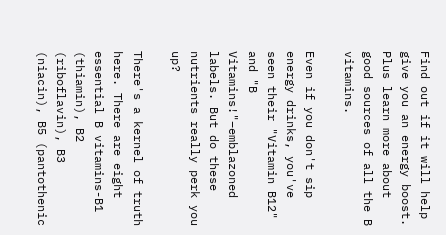Find out if it will help give you an energy boost. Plus learn more about good sources of all the B vitamins.

Even if you don't sip energy drinks, you've seen their "Vitamin B12" and "B Vitamins!"–emblazoned labels. But do these nutrients really perk you up?

There's a kernel of truth here. There are eight essential B vitamins-B1 (thiamin), B2 (riboflavin), B3 (niacin), B5 (pantothenic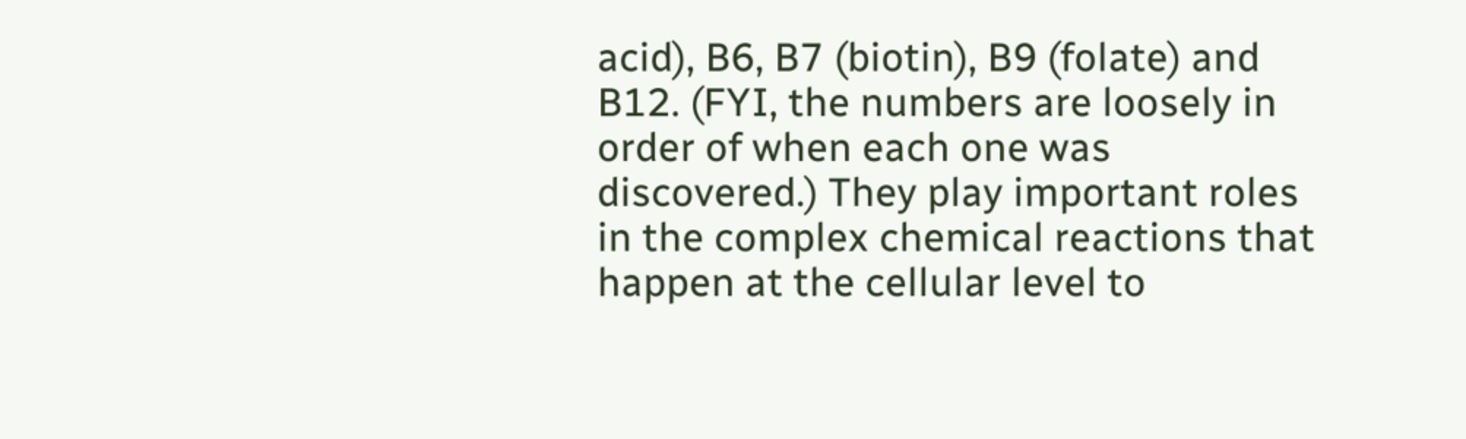acid), B6, B7 (biotin), B9 (folate) and B12. (FYI, the numbers are loosely in order of when each one was discovered.) They play important roles in the complex chemical reactions that happen at the cellular level to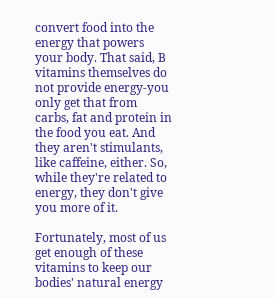convert food into the energy that powers your body. That said, B vitamins themselves do not provide energy-you only get that from carbs, fat and protein in the food you eat. And they aren't stimulants, like caffeine, either. So, while they're related to energy, they don't give you more of it.

Fortunately, most of us get enough of these vitamins to keep our bodies' natural energy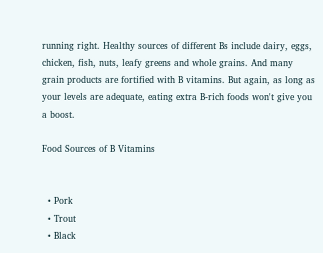running right. Healthy sources of different Bs include dairy, eggs, chicken, fish, nuts, leafy greens and whole grains. And many grain products are fortified with B vitamins. But again, as long as your levels are adequate, eating extra B-rich foods won't give you a boost.

Food Sources of B Vitamins


  • Pork
  • Trout
  • Black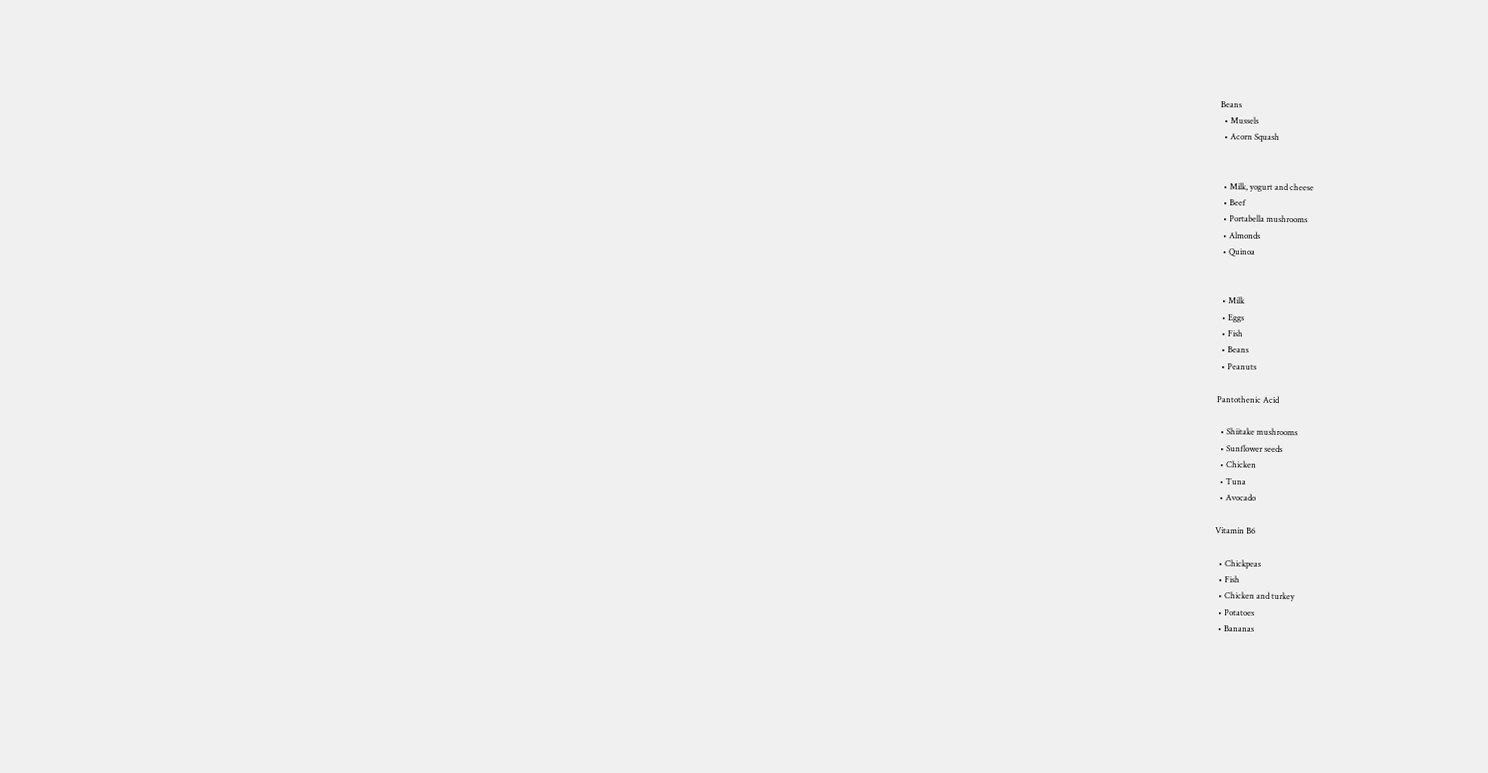Beans
  • Mussels
  • Acorn Squash


  • Milk, yogurt and cheese
  • Beef
  • Portabella mushrooms
  • Almonds
  • Quinoa


  • Milk
  • Eggs
  • Fish
  • Beans
  • Peanuts

Pantothenic Acid

  • Shiitake mushrooms
  • Sunflower seeds
  • Chicken
  • Tuna
  • Avocado

Vitamin B6

  • Chickpeas
  • Fish
  • Chicken and turkey
  • Potatoes
  • Bananas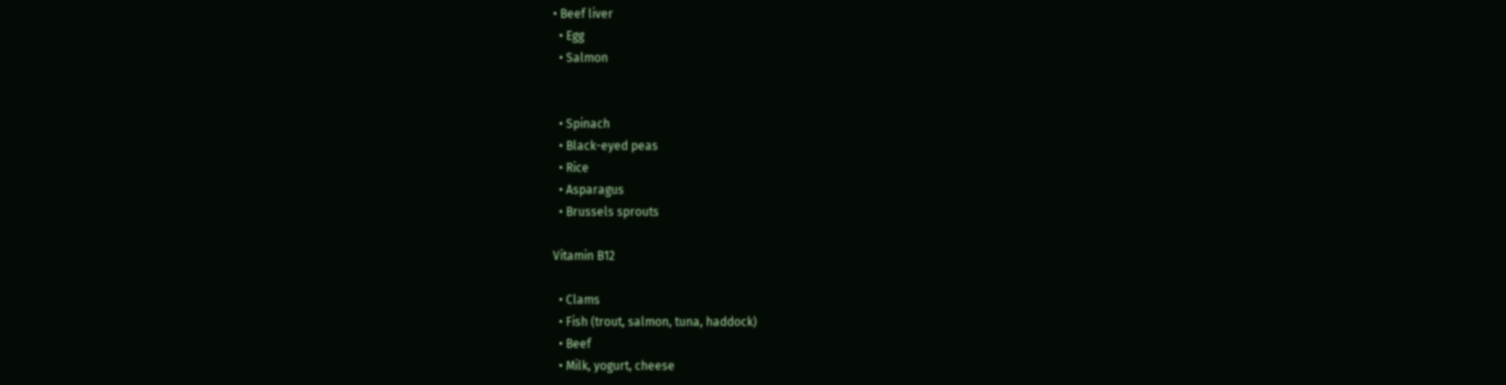• Beef liver
  • Egg
  • Salmon


  • Spinach
  • Black-eyed peas
  • Rice
  • Asparagus
  • Brussels sprouts

Vitamin B12

  • Clams
  • Fish (trout, salmon, tuna, haddock)
  • Beef
  • Milk, yogurt, cheese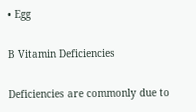• Egg

B Vitamin Deficiencies

Deficiencies are commonly due to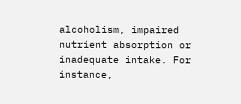alcoholism, impaired nutrient absorption or inadequate intake. For instance,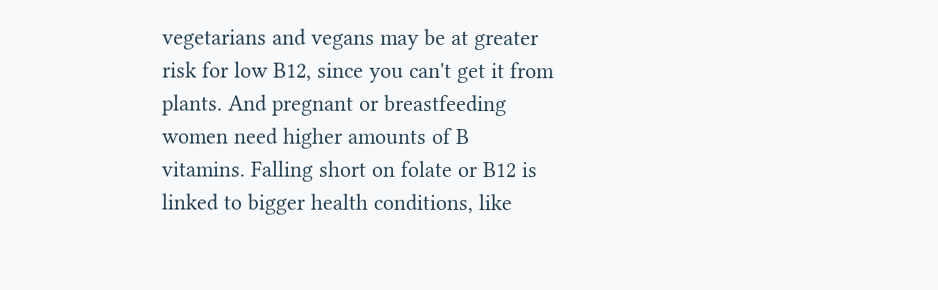vegetarians and vegans may be at greater risk for low B12, since you can't get it from plants. And pregnant or breastfeeding women need higher amounts of B vitamins. Falling short on folate or B12 is linked to bigger health conditions, like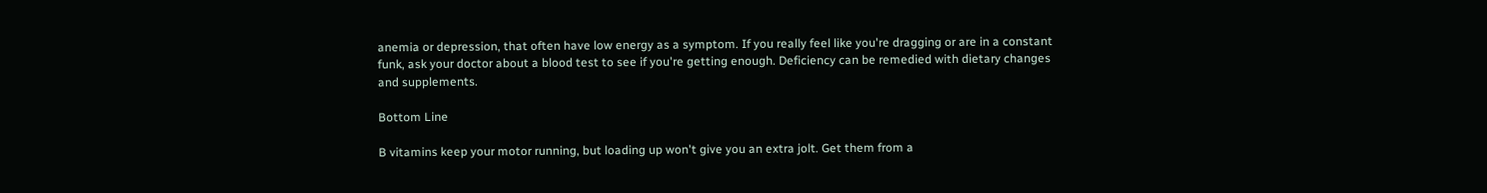anemia or depression, that often have low energy as a symptom. If you really feel like you're dragging or are in a constant funk, ask your doctor about a blood test to see if you're getting enough. Deficiency can be remedied with dietary changes and supplements.

Bottom Line

B vitamins keep your motor running, but loading up won't give you an extra jolt. Get them from a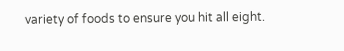variety of foods to ensure you hit all eight.